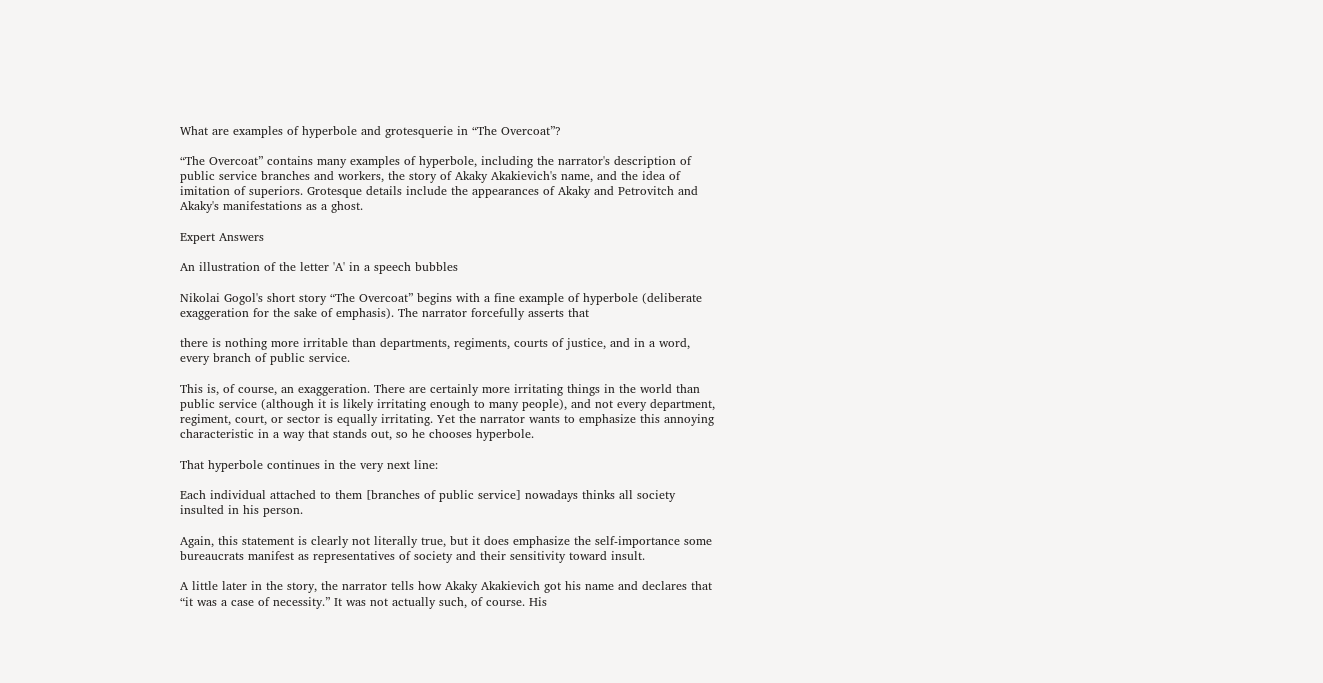What are examples of hyperbole and grotesquerie in “The Overcoat”?

“The Overcoat” contains many examples of hyperbole, including the narrator's description of public service branches and workers, the story of Akaky Akakievich's name, and the idea of imitation of superiors. Grotesque details include the appearances of Akaky and Petrovitch and Akaky's manifestations as a ghost.

Expert Answers

An illustration of the letter 'A' in a speech bubbles

Nikolai Gogol's short story “The Overcoat” begins with a fine example of hyperbole (deliberate exaggeration for the sake of emphasis). The narrator forcefully asserts that

there is nothing more irritable than departments, regiments, courts of justice, and in a word, every branch of public service.

This is, of course, an exaggeration. There are certainly more irritating things in the world than public service (although it is likely irritating enough to many people), and not every department, regiment, court, or sector is equally irritating. Yet the narrator wants to emphasize this annoying characteristic in a way that stands out, so he chooses hyperbole.

That hyperbole continues in the very next line:

Each individual attached to them [branches of public service] nowadays thinks all society insulted in his person.

Again, this statement is clearly not literally true, but it does emphasize the self-importance some bureaucrats manifest as representatives of society and their sensitivity toward insult.

A little later in the story, the narrator tells how Akaky Akakievich got his name and declares that “it was a case of necessity.” It was not actually such, of course. His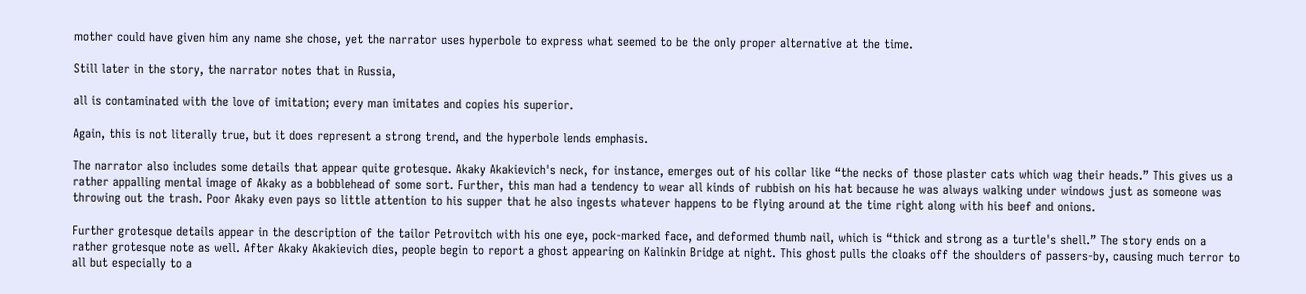mother could have given him any name she chose, yet the narrator uses hyperbole to express what seemed to be the only proper alternative at the time.

Still later in the story, the narrator notes that in Russia,

all is contaminated with the love of imitation; every man imitates and copies his superior.

Again, this is not literally true, but it does represent a strong trend, and the hyperbole lends emphasis.

The narrator also includes some details that appear quite grotesque. Akaky Akakievich's neck, for instance, emerges out of his collar like “the necks of those plaster cats which wag their heads.” This gives us a rather appalling mental image of Akaky as a bobblehead of some sort. Further, this man had a tendency to wear all kinds of rubbish on his hat because he was always walking under windows just as someone was throwing out the trash. Poor Akaky even pays so little attention to his supper that he also ingests whatever happens to be flying around at the time right along with his beef and onions.

Further grotesque details appear in the description of the tailor Petrovitch with his one eye, pock-marked face, and deformed thumb nail, which is “thick and strong as a turtle's shell.” The story ends on a rather grotesque note as well. After Akaky Akakievich dies, people begin to report a ghost appearing on Kalinkin Bridge at night. This ghost pulls the cloaks off the shoulders of passers-by, causing much terror to all but especially to a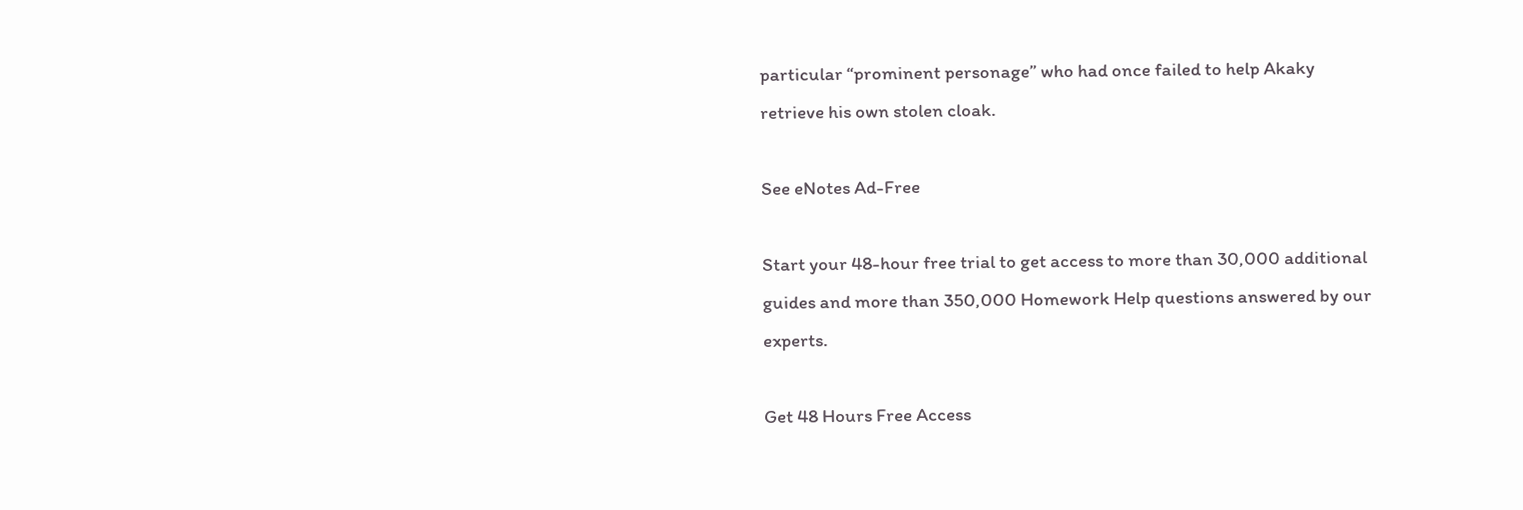particular “prominent personage” who had once failed to help Akaky retrieve his own stolen cloak.

See eNotes Ad-Free

Start your 48-hour free trial to get access to more than 30,000 additional guides and more than 350,000 Homework Help questions answered by our experts.

Get 48 Hours Free Access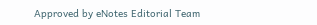Approved by eNotes Editorial Team